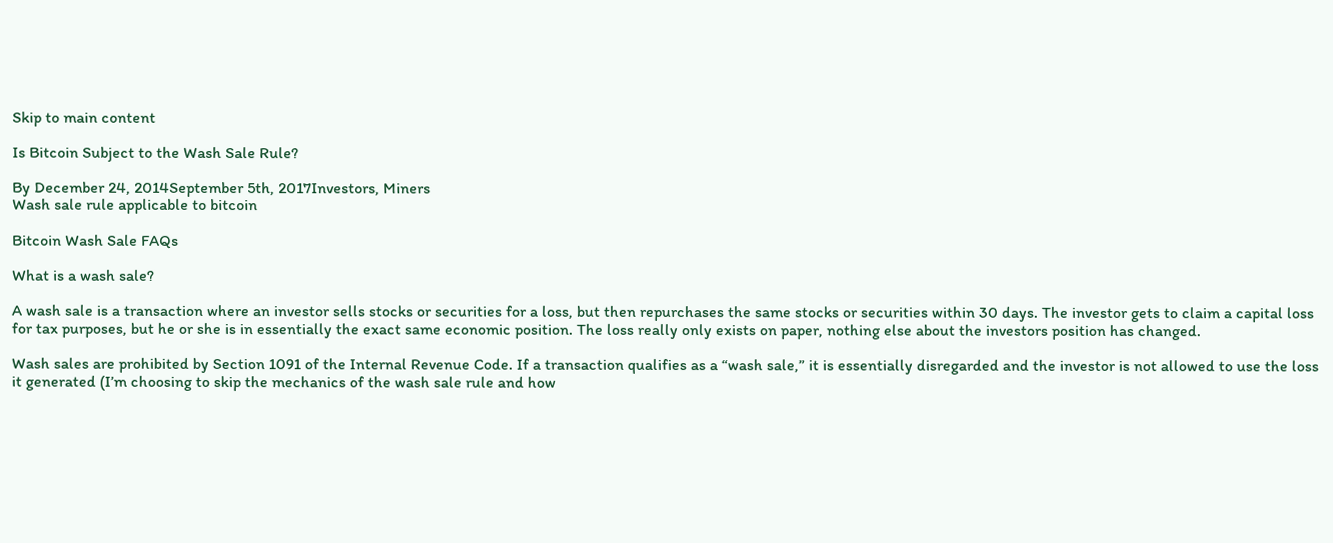Skip to main content

Is Bitcoin Subject to the Wash Sale Rule?

By December 24, 2014September 5th, 2017Investors, Miners
Wash sale rule applicable to bitcoin

Bitcoin Wash Sale FAQs

What is a wash sale?

A wash sale is a transaction where an investor sells stocks or securities for a loss, but then repurchases the same stocks or securities within 30 days. The investor gets to claim a capital loss for tax purposes, but he or she is in essentially the exact same economic position. The loss really only exists on paper, nothing else about the investors position has changed.

Wash sales are prohibited by Section 1091 of the Internal Revenue Code. If a transaction qualifies as a “wash sale,” it is essentially disregarded and the investor is not allowed to use the loss it generated (I’m choosing to skip the mechanics of the wash sale rule and how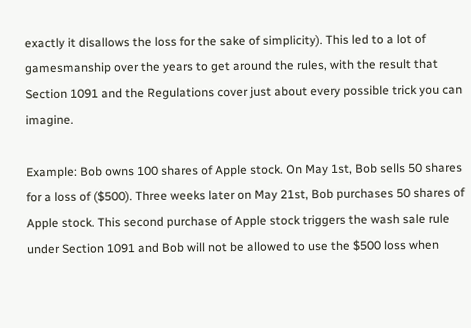exactly it disallows the loss for the sake of simplicity). This led to a lot of gamesmanship over the years to get around the rules, with the result that Section 1091 and the Regulations cover just about every possible trick you can imagine.

Example: Bob owns 100 shares of Apple stock. On May 1st, Bob sells 50 shares for a loss of ($500). Three weeks later on May 21st, Bob purchases 50 shares of Apple stock. This second purchase of Apple stock triggers the wash sale rule under Section 1091 and Bob will not be allowed to use the $500 loss when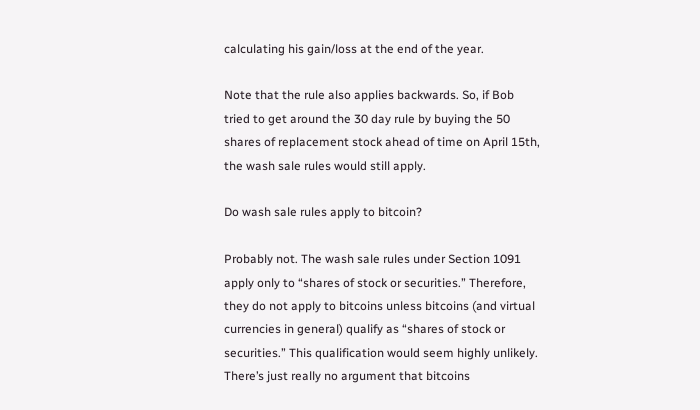calculating his gain/loss at the end of the year.

Note that the rule also applies backwards. So, if Bob tried to get around the 30 day rule by buying the 50 shares of replacement stock ahead of time on April 15th, the wash sale rules would still apply.

Do wash sale rules apply to bitcoin?

Probably not. The wash sale rules under Section 1091 apply only to “shares of stock or securities.” Therefore, they do not apply to bitcoins unless bitcoins (and virtual currencies in general) qualify as “shares of stock or securities.” This qualification would seem highly unlikely. There’s just really no argument that bitcoins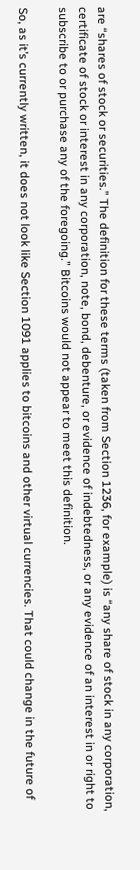are “shares of stock or securities.” The definition for these terms (taken from Section 1236, for example) is “any share of stock in any corporation, certificate of stock or interest in any corporation, note, bond, debenture, or evidence of indebtedness, or any evidence of an interest in or right to subscribe to or purchase any of the foregoing.” Bitcoins would not appear to meet this definition.

So, as it’s currently written, it does not look like Section 1091 applies to bitcoins and other virtual currencies. That could change in the future of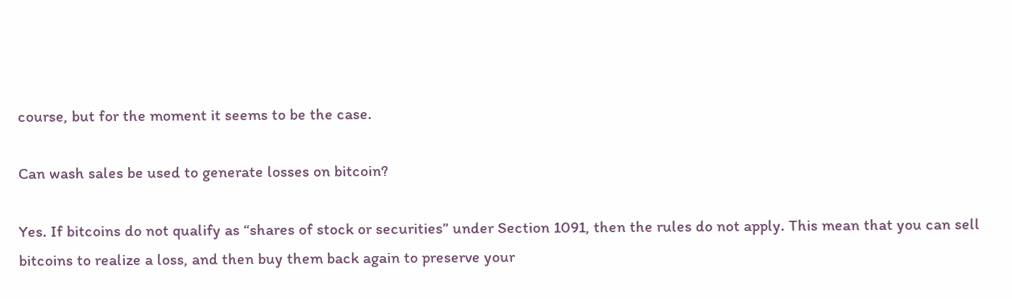course, but for the moment it seems to be the case.

Can wash sales be used to generate losses on bitcoin?

Yes. If bitcoins do not qualify as “shares of stock or securities” under Section 1091, then the rules do not apply. This mean that you can sell bitcoins to realize a loss, and then buy them back again to preserve your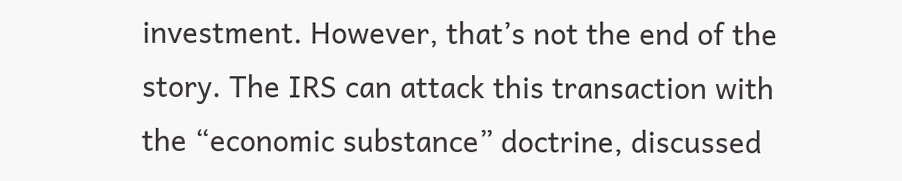investment. However, that’s not the end of the story. The IRS can attack this transaction with the “economic substance” doctrine, discussed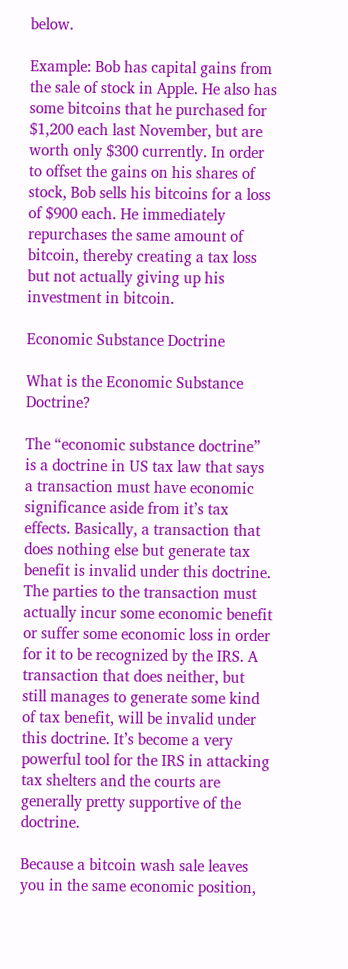below.

Example: Bob has capital gains from the sale of stock in Apple. He also has some bitcoins that he purchased for $1,200 each last November, but are worth only $300 currently. In order to offset the gains on his shares of stock, Bob sells his bitcoins for a loss of $900 each. He immediately repurchases the same amount of bitcoin, thereby creating a tax loss but not actually giving up his investment in bitcoin.

Economic Substance Doctrine

What is the Economic Substance Doctrine?

The “economic substance doctrine” is a doctrine in US tax law that says a transaction must have economic significance aside from it’s tax effects. Basically, a transaction that does nothing else but generate tax benefit is invalid under this doctrine. The parties to the transaction must actually incur some economic benefit or suffer some economic loss in order for it to be recognized by the IRS. A transaction that does neither, but still manages to generate some kind of tax benefit, will be invalid under this doctrine. It’s become a very powerful tool for the IRS in attacking tax shelters and the courts are generally pretty supportive of the doctrine.

Because a bitcoin wash sale leaves you in the same economic position,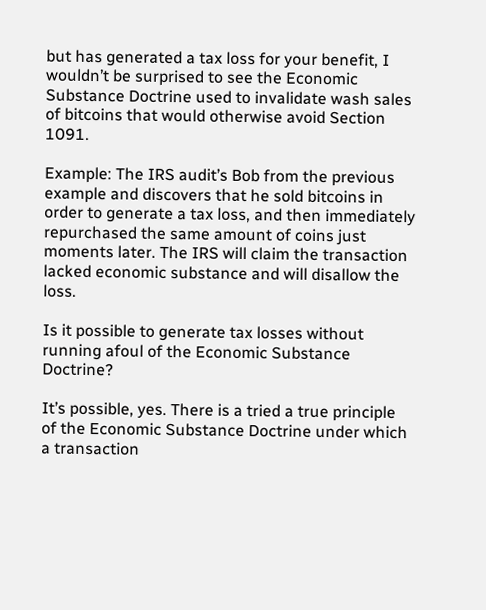but has generated a tax loss for your benefit, I wouldn’t be surprised to see the Economic Substance Doctrine used to invalidate wash sales of bitcoins that would otherwise avoid Section 1091.

Example: The IRS audit’s Bob from the previous example and discovers that he sold bitcoins in order to generate a tax loss, and then immediately repurchased the same amount of coins just moments later. The IRS will claim the transaction lacked economic substance and will disallow the loss.

Is it possible to generate tax losses without running afoul of the Economic Substance Doctrine?

It’s possible, yes. There is a tried a true principle of the Economic Substance Doctrine under which a transaction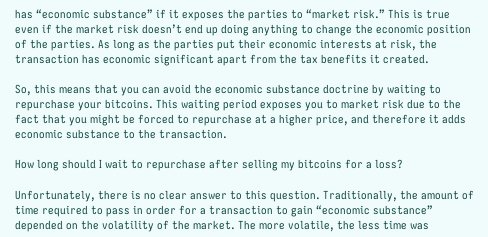has “economic substance” if it exposes the parties to “market risk.” This is true even if the market risk doesn’t end up doing anything to change the economic position of the parties. As long as the parties put their economic interests at risk, the transaction has economic significant apart from the tax benefits it created.

So, this means that you can avoid the economic substance doctrine by waiting to repurchase your bitcoins. This waiting period exposes you to market risk due to the fact that you might be forced to repurchase at a higher price, and therefore it adds economic substance to the transaction.

How long should I wait to repurchase after selling my bitcoins for a loss?

Unfortunately, there is no clear answer to this question. Traditionally, the amount of time required to pass in order for a transaction to gain “economic substance” depended on the volatility of the market. The more volatile, the less time was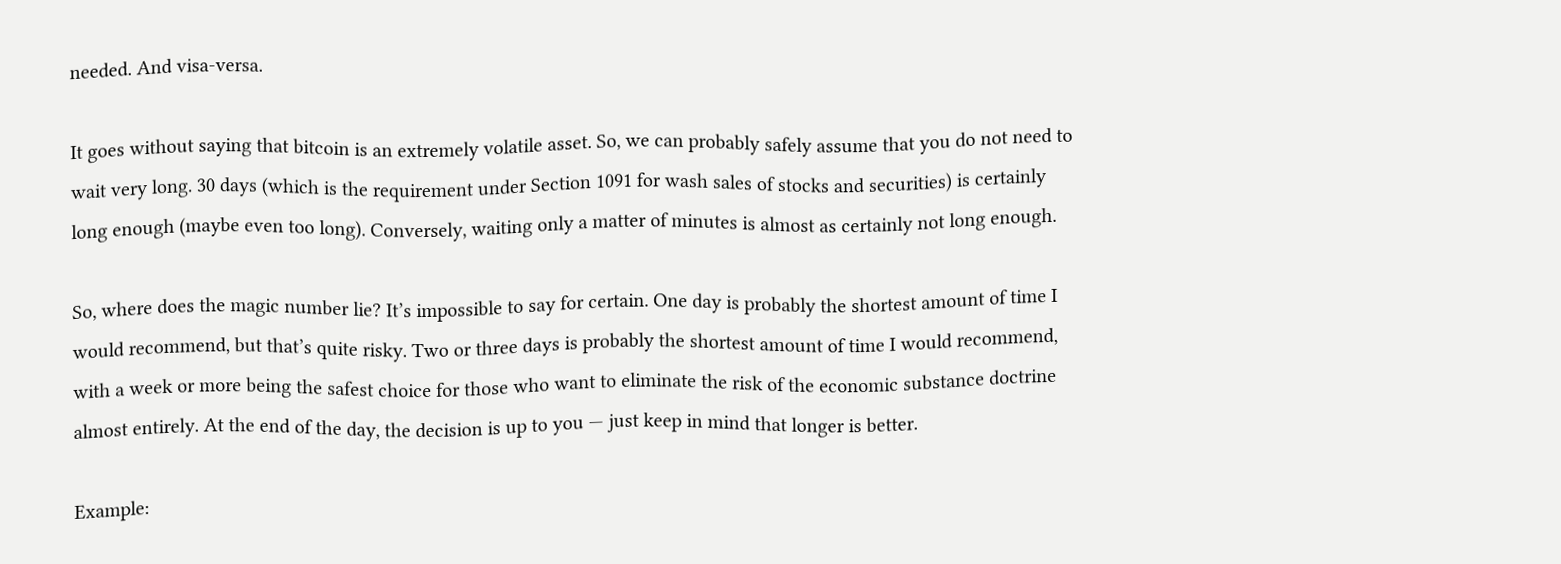needed. And visa-versa.

It goes without saying that bitcoin is an extremely volatile asset. So, we can probably safely assume that you do not need to wait very long. 30 days (which is the requirement under Section 1091 for wash sales of stocks and securities) is certainly long enough (maybe even too long). Conversely, waiting only a matter of minutes is almost as certainly not long enough.

So, where does the magic number lie? It’s impossible to say for certain. One day is probably the shortest amount of time I would recommend, but that’s quite risky. Two or three days is probably the shortest amount of time I would recommend, with a week or more being the safest choice for those who want to eliminate the risk of the economic substance doctrine almost entirely. At the end of the day, the decision is up to you — just keep in mind that longer is better.

Example: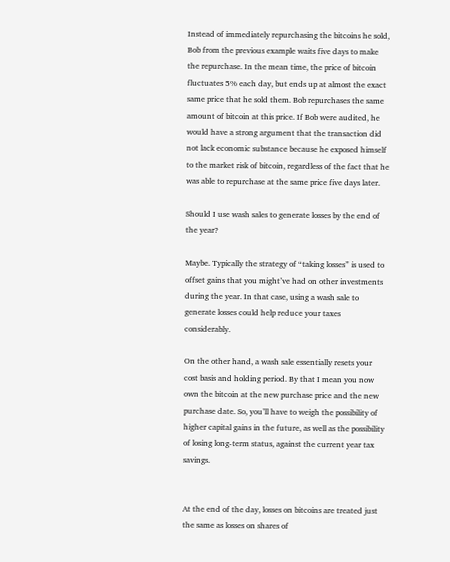Instead of immediately repurchasing the bitcoins he sold, Bob from the previous example waits five days to make the repurchase. In the mean time, the price of bitcoin fluctuates 5% each day, but ends up at almost the exact same price that he sold them. Bob repurchases the same amount of bitcoin at this price. If Bob were audited, he would have a strong argument that the transaction did not lack economic substance because he exposed himself to the market risk of bitcoin, regardless of the fact that he was able to repurchase at the same price five days later.

Should I use wash sales to generate losses by the end of the year?

Maybe. Typically the strategy of “taking losses” is used to offset gains that you might’ve had on other investments during the year. In that case, using a wash sale to generate losses could help reduce your taxes considerably.

On the other hand, a wash sale essentially resets your cost basis and holding period. By that I mean you now own the bitcoin at the new purchase price and the new purchase date. So, you’ll have to weigh the possibility of higher capital gains in the future, as well as the possibility of losing long-term status, against the current year tax savings.


At the end of the day, losses on bitcoins are treated just the same as losses on shares of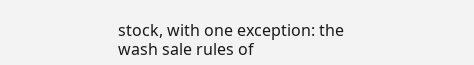stock, with one exception: the wash sale rules of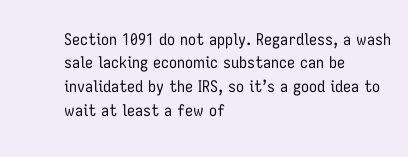Section 1091 do not apply. Regardless, a wash sale lacking economic substance can be invalidated by the IRS, so it’s a good idea to wait at least a few of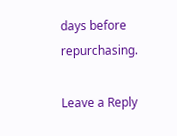days before repurchasing.

Leave a Reply